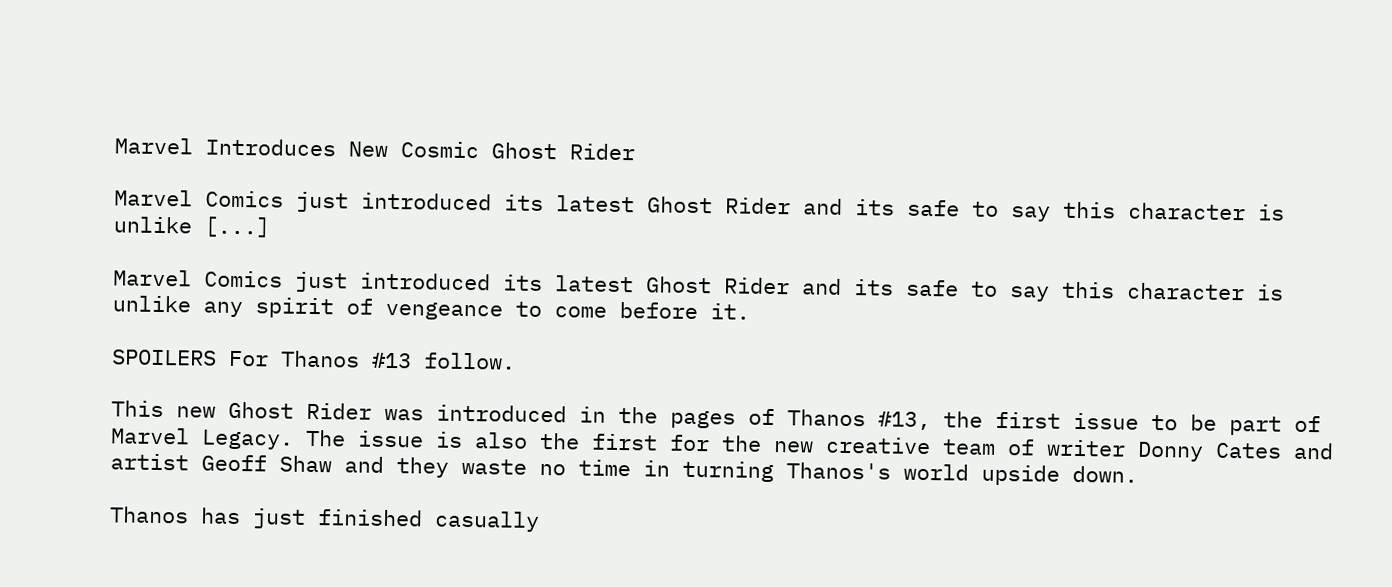Marvel Introduces New Cosmic Ghost Rider

Marvel Comics just introduced its latest Ghost Rider and its safe to say this character is unlike [...]

Marvel Comics just introduced its latest Ghost Rider and its safe to say this character is unlike any spirit of vengeance to come before it.

SPOILERS For Thanos #13 follow.

This new Ghost Rider was introduced in the pages of Thanos #13, the first issue to be part of Marvel Legacy. The issue is also the first for the new creative team of writer Donny Cates and artist Geoff Shaw and they waste no time in turning Thanos's world upside down.

Thanos has just finished casually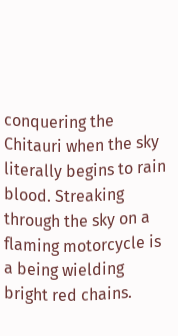conquering the Chitauri when the sky literally begins to rain blood. Streaking through the sky on a flaming motorcycle is a being wielding bright red chains.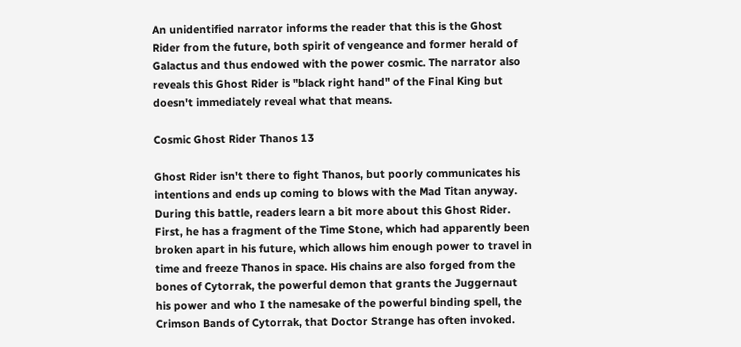An unidentified narrator informs the reader that this is the Ghost Rider from the future, both spirit of vengeance and former herald of Galactus and thus endowed with the power cosmic. The narrator also reveals this Ghost Rider is "black right hand" of the Final King but doesn't immediately reveal what that means.

Cosmic Ghost Rider Thanos 13

Ghost Rider isn't there to fight Thanos, but poorly communicates his intentions and ends up coming to blows with the Mad Titan anyway. During this battle, readers learn a bit more about this Ghost Rider. First, he has a fragment of the Time Stone, which had apparently been broken apart in his future, which allows him enough power to travel in time and freeze Thanos in space. His chains are also forged from the bones of Cytorrak, the powerful demon that grants the Juggernaut his power and who I the namesake of the powerful binding spell, the Crimson Bands of Cytorrak, that Doctor Strange has often invoked.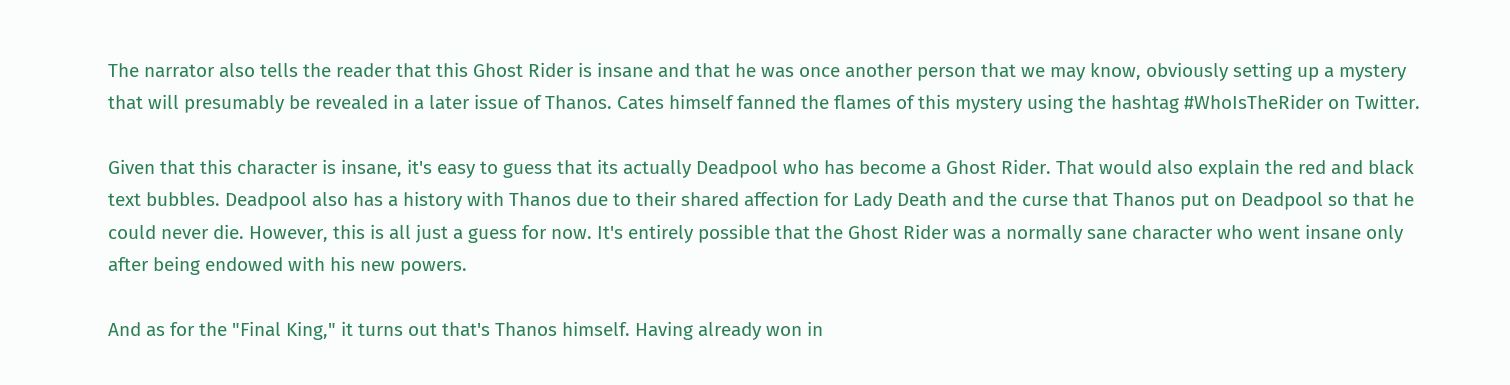The narrator also tells the reader that this Ghost Rider is insane and that he was once another person that we may know, obviously setting up a mystery that will presumably be revealed in a later issue of Thanos. Cates himself fanned the flames of this mystery using the hashtag #WhoIsTheRider on Twitter.

Given that this character is insane, it's easy to guess that its actually Deadpool who has become a Ghost Rider. That would also explain the red and black text bubbles. Deadpool also has a history with Thanos due to their shared affection for Lady Death and the curse that Thanos put on Deadpool so that he could never die. However, this is all just a guess for now. It's entirely possible that the Ghost Rider was a normally sane character who went insane only after being endowed with his new powers.

And as for the "Final King," it turns out that's Thanos himself. Having already won in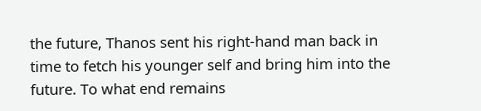the future, Thanos sent his right-hand man back in time to fetch his younger self and bring him into the future. To what end remains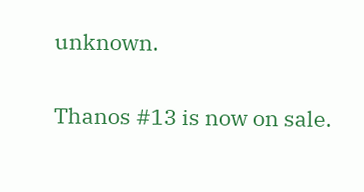unknown.

Thanos #13 is now on sale.